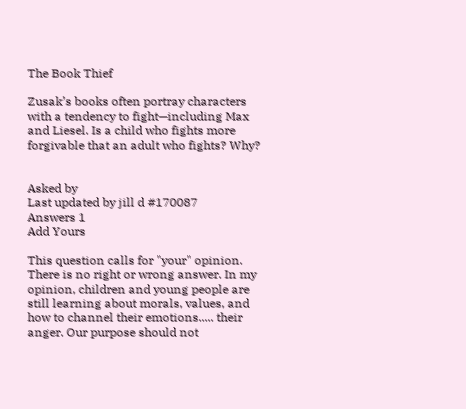The Book Thief

Zusak’s books often portray characters with a tendency to fight—including Max and Liesel. Is a child who fights more forgivable that an adult who fights? Why?


Asked by
Last updated by jill d #170087
Answers 1
Add Yours

This question calls for "your" opinion. There is no right or wrong answer. In my opinion, children and young people are still learning about morals, values, and how to channel their emotions..... their anger. Our purpose should not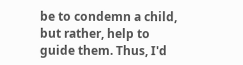be to condemn a child, but rather, help to guide them. Thus, I'd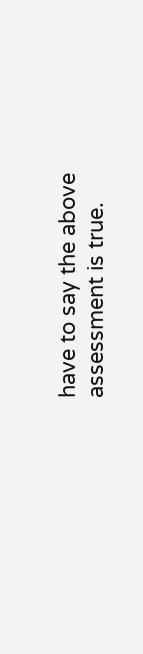have to say the above assessment is true.